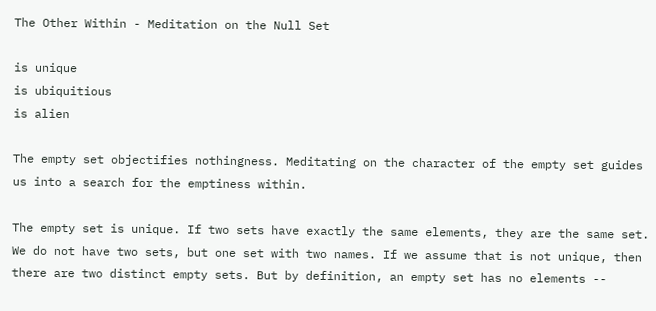The Other Within - Meditation on the Null Set

is unique
is ubiquitious
is alien

The empty set objectifies nothingness. Meditating on the character of the empty set guides us into a search for the emptiness within.

The empty set is unique. If two sets have exactly the same elements, they are the same set. We do not have two sets, but one set with two names. If we assume that is not unique, then there are two distinct empty sets. But by definition, an empty set has no elements --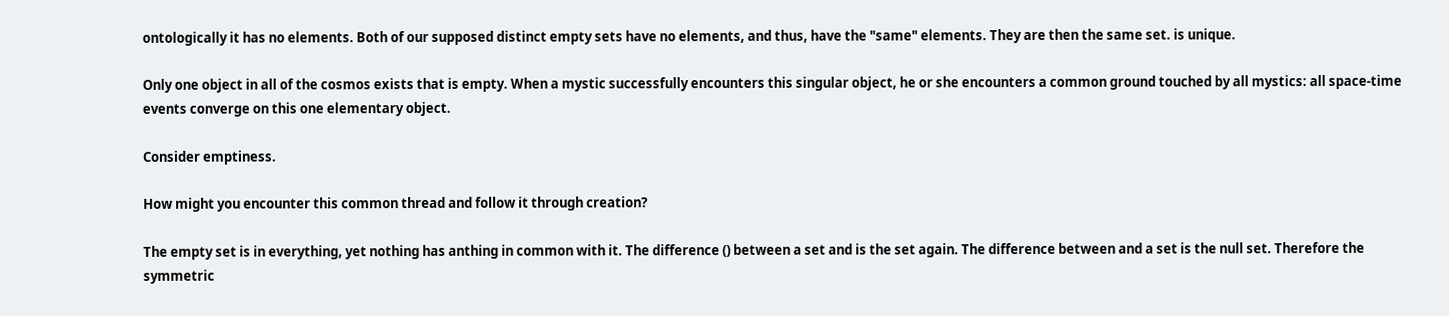ontologically it has no elements. Both of our supposed distinct empty sets have no elements, and thus, have the "same" elements. They are then the same set. is unique.

Only one object in all of the cosmos exists that is empty. When a mystic successfully encounters this singular object, he or she encounters a common ground touched by all mystics: all space-time events converge on this one elementary object.

Consider emptiness.

How might you encounter this common thread and follow it through creation?

The empty set is in everything, yet nothing has anthing in common with it. The difference () between a set and is the set again. The difference between and a set is the null set. Therefore the symmetric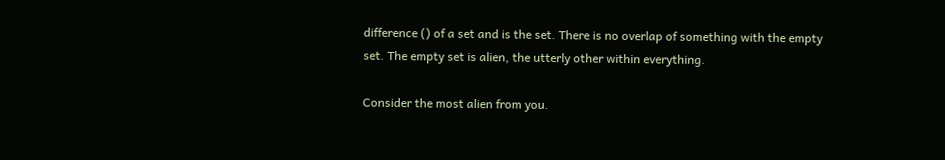difference () of a set and is the set. There is no overlap of something with the empty set. The empty set is alien, the utterly other within everything.

Consider the most alien from you.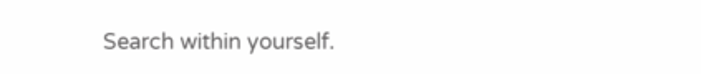Search within yourself.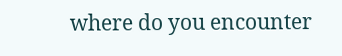where do you encounter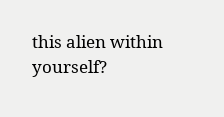this alien within yourself?